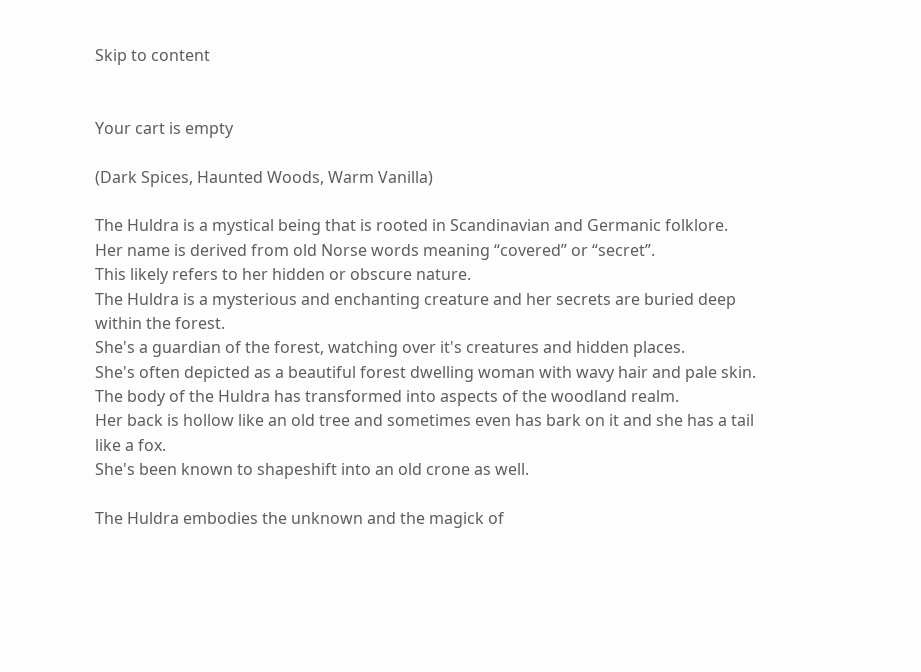Skip to content


Your cart is empty

(Dark Spices, Haunted Woods, Warm Vanilla)

The Huldra is a mystical being that is rooted in Scandinavian and Germanic folklore.
Her name is derived from old Norse words meaning “covered” or “secret”.
This likely refers to her hidden or obscure nature.
The Huldra is a mysterious and enchanting creature and her secrets are buried deep within the forest.
She's a guardian of the forest, watching over it's creatures and hidden places.
She's often depicted as a beautiful forest dwelling woman with wavy hair and pale skin. The body of the Huldra has transformed into aspects of the woodland realm.
Her back is hollow like an old tree and sometimes even has bark on it and she has a tail like a fox.
She's been known to shapeshift into an old crone as well.

The Huldra embodies the unknown and the magick of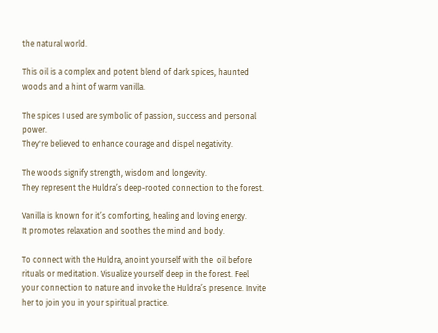the natural world.

This oil is a complex and potent blend of dark spices, haunted woods and a hint of warm vanilla.

The spices I used are symbolic of passion, success and personal power.
They're believed to enhance courage and dispel negativity.

The woods signify strength, wisdom and longevity.
They represent the Huldra’s deep-rooted connection to the forest.

Vanilla is known for it’s comforting, healing and loving energy.
It promotes relaxation and soothes the mind and body.

To connect with the Huldra, anoint yourself with the  oil before rituals or meditation. Visualize yourself deep in the forest. Feel your connection to nature and invoke the Huldra’s presence. Invite her to join you in your spiritual practice.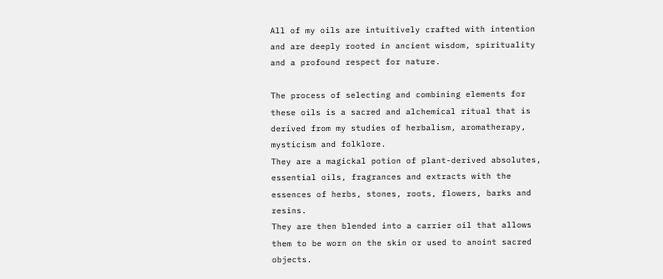All of my oils are intuitively crafted with intention and are deeply rooted in ancient wisdom, spirituality and a profound respect for nature.

The process of selecting and combining elements for these oils is a sacred and alchemical ritual that is derived from my studies of herbalism, aromatherapy, mysticism and folklore.
They are a magickal potion of plant-derived absolutes, essential oils, fragrances and extracts with the essences of herbs, stones, roots, flowers, barks and resins.
They are then blended into a carrier oil that allows them to be worn on the skin or used to anoint sacred objects.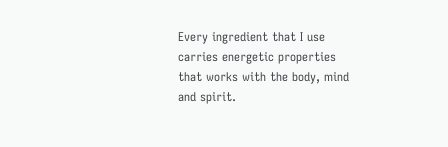Every ingredient that I use carries energetic properties that works with the body, mind and spirit.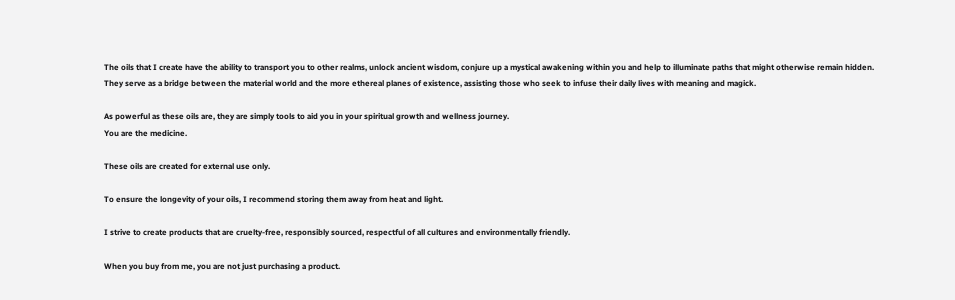The oils that I create have the ability to transport you to other realms, unlock ancient wisdom, conjure up a mystical awakening within you and help to illuminate paths that might otherwise remain hidden.
They serve as a bridge between the material world and the more ethereal planes of existence, assisting those who seek to infuse their daily lives with meaning and magick.

As powerful as these oils are, they are simply tools to aid you in your spiritual growth and wellness journey.
You are the medicine.

These oils are created for external use only.

To ensure the longevity of your oils, I recommend storing them away from heat and light.

I strive to create products that are cruelty-free, responsibly sourced, respectful of all cultures and environmentally friendly.

When you buy from me, you are not just purchasing a product.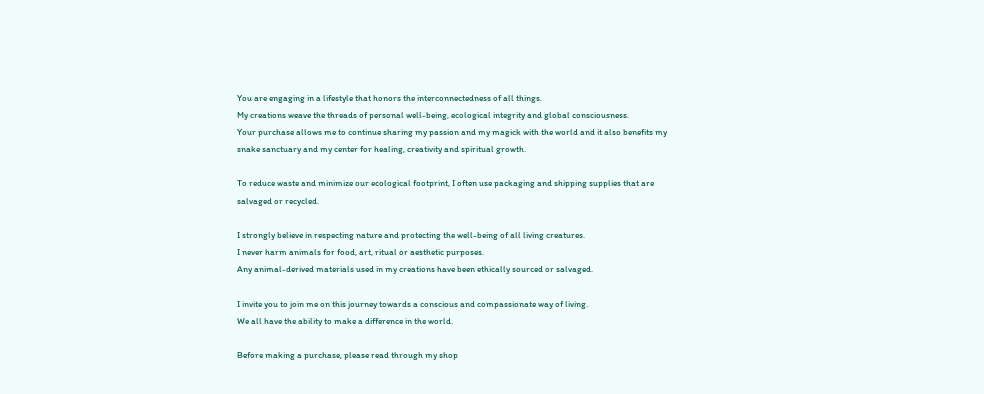You are engaging in a lifestyle that honors the interconnectedness of all things.
My creations weave the threads of personal well-being, ecological integrity and global consciousness.
Your purchase allows me to continue sharing my passion and my magick with the world and it also benefits my snake sanctuary and my center for healing, creativity and spiritual growth.

To reduce waste and minimize our ecological footprint, I often use packaging and shipping supplies that are salvaged or recycled.

I strongly believe in respecting nature and protecting the well-being of all living creatures.
I never harm animals for food, art, ritual or aesthetic purposes.
Any animal-derived materials used in my creations have been ethically sourced or salvaged.

I invite you to join me on this journey towards a conscious and compassionate way of living.
We all have the ability to make a difference in the world.

Before making a purchase, please read through my shop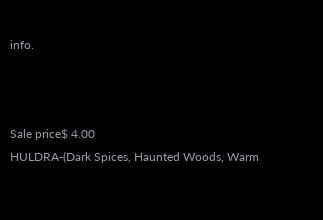info.



Sale price$ 4.00
HULDRA-(Dark Spices, Haunted Woods, Warm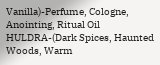Vanilla)-Perfume, Cologne, Anointing, Ritual Oil
HULDRA-(Dark Spices, Haunted Woods, Warm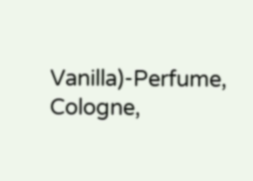Vanilla)-Perfume, Cologne,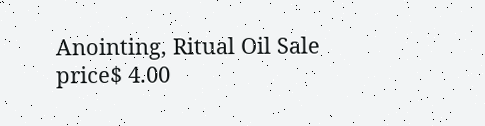Anointing, Ritual Oil Sale price$ 4.00